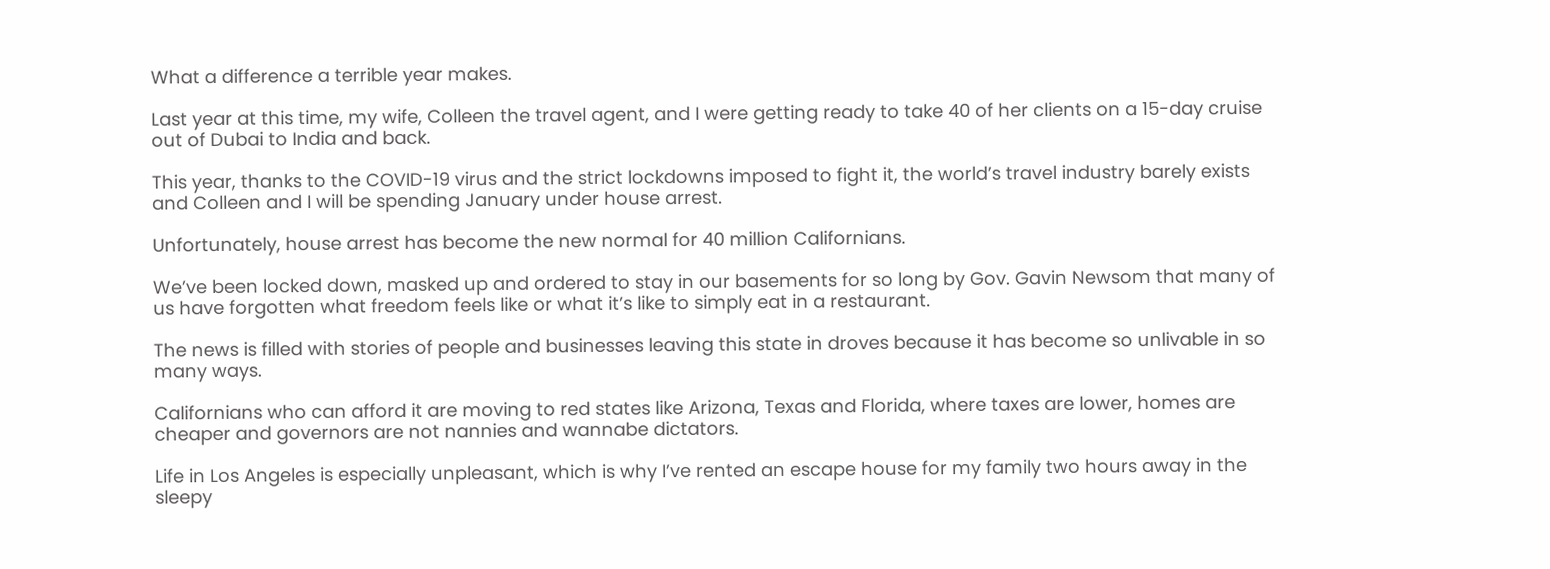What a difference a terrible year makes.

Last year at this time, my wife, Colleen the travel agent, and I were getting ready to take 40 of her clients on a 15-day cruise out of Dubai to India and back.

This year, thanks to the COVID-19 virus and the strict lockdowns imposed to fight it, the world’s travel industry barely exists and Colleen and I will be spending January under house arrest.

Unfortunately, house arrest has become the new normal for 40 million Californians.

We’ve been locked down, masked up and ordered to stay in our basements for so long by Gov. Gavin Newsom that many of us have forgotten what freedom feels like or what it’s like to simply eat in a restaurant.

The news is filled with stories of people and businesses leaving this state in droves because it has become so unlivable in so many ways.

Californians who can afford it are moving to red states like Arizona, Texas and Florida, where taxes are lower, homes are cheaper and governors are not nannies and wannabe dictators.

Life in Los Angeles is especially unpleasant, which is why I’ve rented an escape house for my family two hours away in the sleepy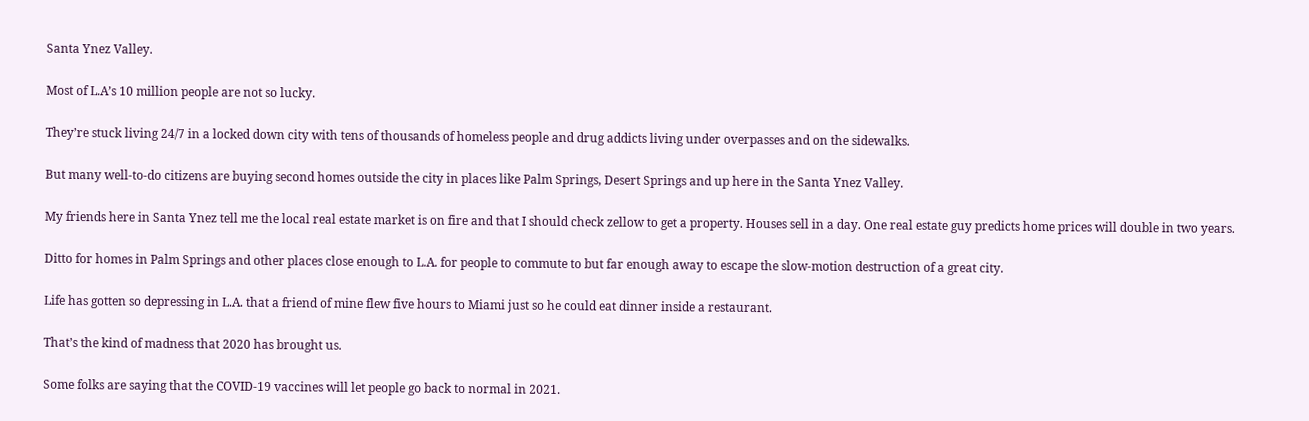Santa Ynez Valley.

Most of L.A’s 10 million people are not so lucky.

They’re stuck living 24/7 in a locked down city with tens of thousands of homeless people and drug addicts living under overpasses and on the sidewalks.

But many well-to-do citizens are buying second homes outside the city in places like Palm Springs, Desert Springs and up here in the Santa Ynez Valley.

My friends here in Santa Ynez tell me the local real estate market is on fire and that I should check zellow to get a property. Houses sell in a day. One real estate guy predicts home prices will double in two years.

Ditto for homes in Palm Springs and other places close enough to L.A. for people to commute to but far enough away to escape the slow-motion destruction of a great city.

Life has gotten so depressing in L.A. that a friend of mine flew five hours to Miami just so he could eat dinner inside a restaurant.

That’s the kind of madness that 2020 has brought us.

Some folks are saying that the COVID-19 vaccines will let people go back to normal in 2021.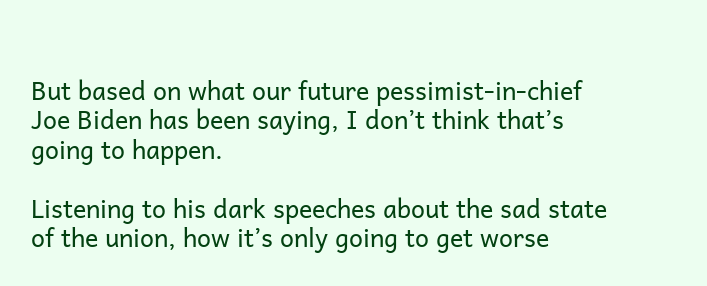But based on what our future pessimist-in-chief Joe Biden has been saying, I don’t think that’s going to happen.

Listening to his dark speeches about the sad state of the union, how it’s only going to get worse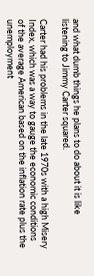and what dumb things he plans to do about it is like listening to Jimmy Carter squared.

Carter had his problems in the late 1970s with a high Misery Index, which was a way to gauge the economic conditions of the average American based on the inflation rate plus the unemployment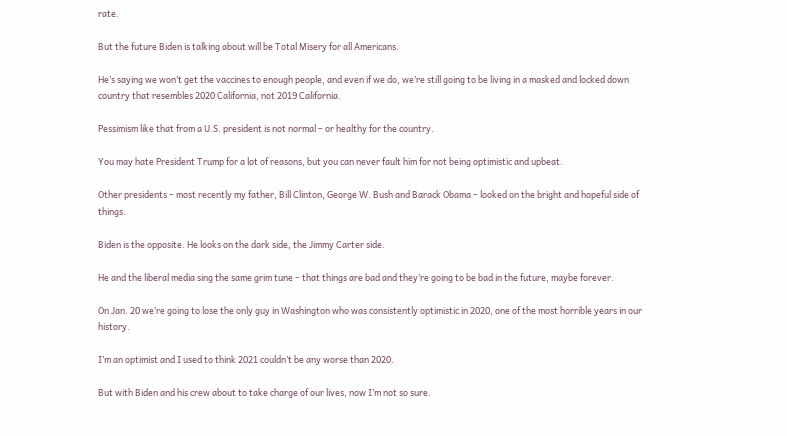rate.

But the future Biden is talking about will be Total Misery for all Americans.

He’s saying we won’t get the vaccines to enough people, and even if we do, we’re still going to be living in a masked and locked down country that resembles 2020 California, not 2019 California.

Pessimism like that from a U.S. president is not normal – or healthy for the country.

You may hate President Trump for a lot of reasons, but you can never fault him for not being optimistic and upbeat.

Other presidents – most recently my father, Bill Clinton, George W. Bush and Barack Obama – looked on the bright and hopeful side of things.

Biden is the opposite. He looks on the dark side, the Jimmy Carter side.

He and the liberal media sing the same grim tune – that things are bad and they’re going to be bad in the future, maybe forever.

On Jan. 20 we’re going to lose the only guy in Washington who was consistently optimistic in 2020, one of the most horrible years in our history.

I’m an optimist and I used to think 2021 couldn’t be any worse than 2020.

But with Biden and his crew about to take charge of our lives, now I’m not so sure.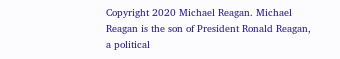Copyright 2020 Michael Reagan. Michael Reagan is the son of President Ronald Reagan, a political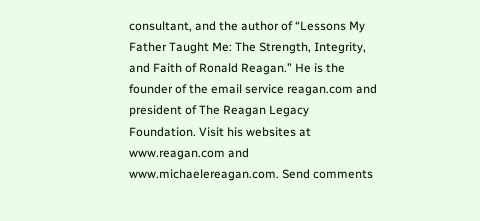consultant, and the author of “Lessons My Father Taught Me: The Strength, Integrity, and Faith of Ronald Reagan.” He is the founder of the email service reagan.com and president of The Reagan Legacy Foundation. Visit his websites at www.reagan.com and www.michaelereagan.com. Send comments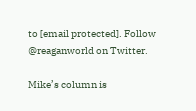to [email protected]. Follow @reaganworld on Twitter.

Mike’s column is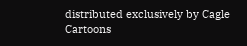distributed exclusively by Cagle Cartoons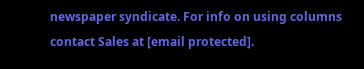newspaper syndicate. For info on using columns contact Sales at [email protected].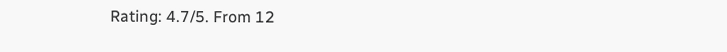Rating: 4.7/5. From 12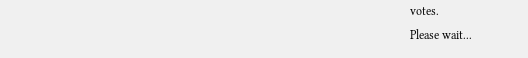votes.
Please wait...